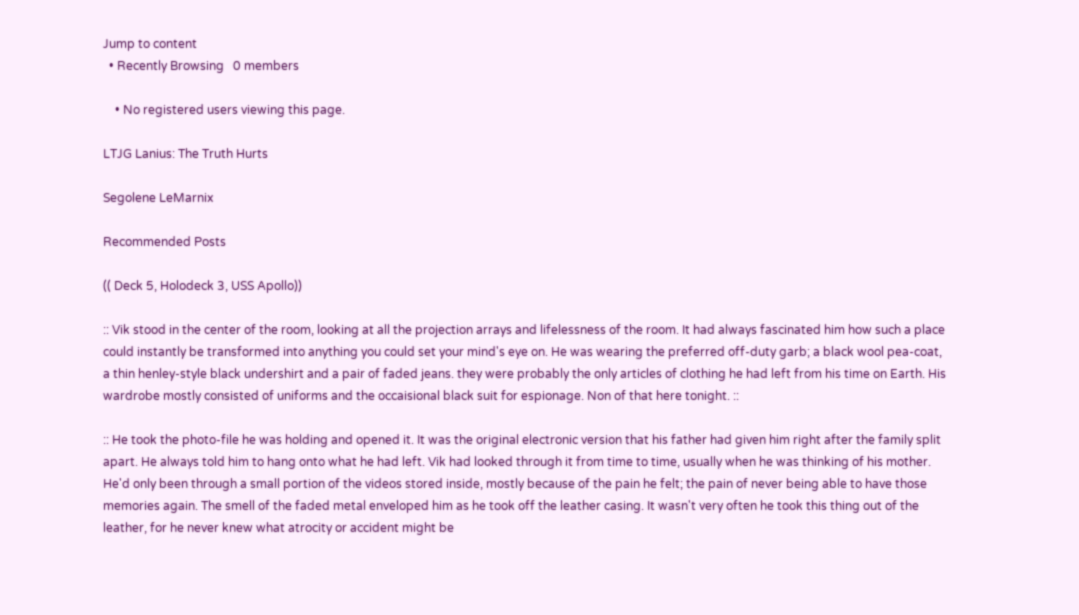Jump to content
  • Recently Browsing   0 members

    • No registered users viewing this page.

LTJG Lanius: The Truth Hurts

Segolene LeMarnix

Recommended Posts

(( Deck 5, Holodeck 3, USS Apollo))

:: Vik stood in the center of the room, looking at all the projection arrays and lifelessness of the room. It had always fascinated him how such a place could instantly be transformed into anything you could set your mind's eye on. He was wearing the preferred off-duty garb; a black wool pea-coat, a thin henley-style black undershirt and a pair of faded jeans. they were probably the only articles of clothing he had left from his time on Earth. His wardrobe mostly consisted of uniforms and the occaisional black suit for espionage. Non of that here tonight. ::

:: He took the photo-file he was holding and opened it. It was the original electronic version that his father had given him right after the family split apart. He always told him to hang onto what he had left. Vik had looked through it from time to time, usually when he was thinking of his mother. He'd only been through a small portion of the videos stored inside, mostly because of the pain he felt; the pain of never being able to have those memories again. The smell of the faded metal enveloped him as he took off the leather casing. It wasn't very often he took this thing out of the leather, for he never knew what atrocity or accident might be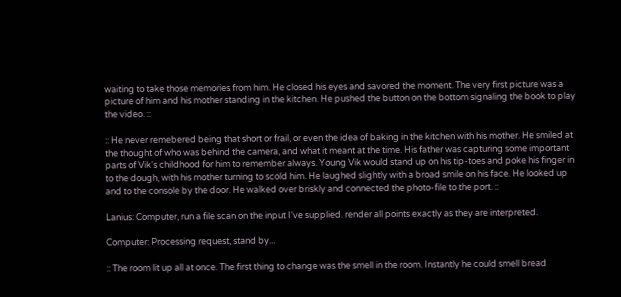waiting to take those memories from him. He closed his eyes and savored the moment. The very first picture was a picture of him and his mother standing in the kitchen. He pushed the button on the bottom signaling the book to play the video. ::

:: He never remebered being that short or frail, or even the idea of baking in the kitchen with his mother. He smiled at the thought of who was behind the camera, and what it meant at the time. His father was capturing some important parts of Vik's childhood for him to remember always. Young Vik would stand up on his tip-toes and poke his finger in to the dough, with his mother turning to scold him. He laughed slightly with a broad smile on his face. He looked up and to the console by the door. He walked over briskly and connected the photo-file to the port. ::

Lanius: Computer, run a file scan on the input I've supplied. render all points exactly as they are interpreted.

Computer: Processing request, stand by...

:: The room lit up all at once. The first thing to change was the smell in the room. Instantly he could smell bread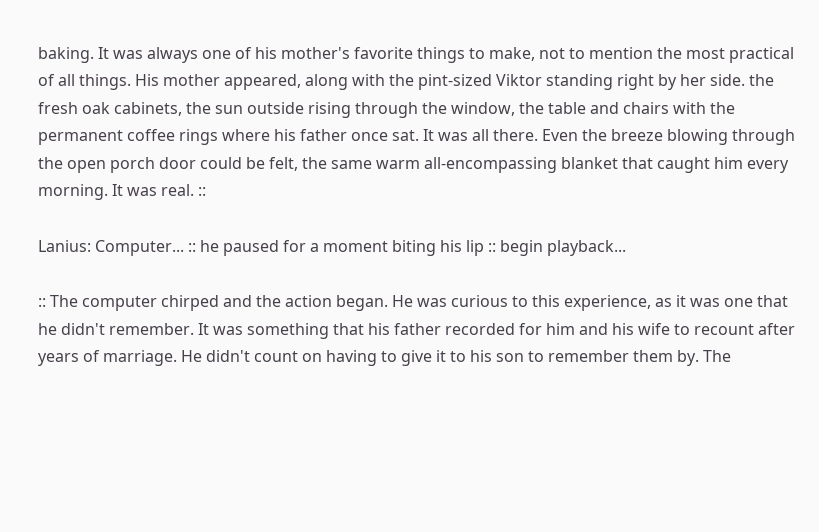baking. It was always one of his mother's favorite things to make, not to mention the most practical of all things. His mother appeared, along with the pint-sized Viktor standing right by her side. the fresh oak cabinets, the sun outside rising through the window, the table and chairs with the permanent coffee rings where his father once sat. It was all there. Even the breeze blowing through the open porch door could be felt, the same warm all-encompassing blanket that caught him every morning. It was real. ::

Lanius: Computer... :: he paused for a moment biting his lip :: begin playback...

:: The computer chirped and the action began. He was curious to this experience, as it was one that he didn't remember. It was something that his father recorded for him and his wife to recount after years of marriage. He didn't count on having to give it to his son to remember them by. The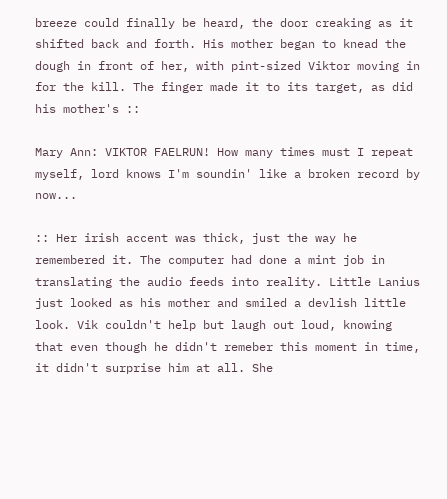breeze could finally be heard, the door creaking as it shifted back and forth. His mother began to knead the dough in front of her, with pint-sized Viktor moving in for the kill. The finger made it to its target, as did his mother's ::

Mary Ann: VIKTOR FAELRUN! How many times must I repeat myself, lord knows I'm soundin' like a broken record by now...

:: Her irish accent was thick, just the way he remembered it. The computer had done a mint job in translating the audio feeds into reality. Little Lanius just looked as his mother and smiled a devlish little look. Vik couldn't help but laugh out loud, knowing that even though he didn't remeber this moment in time, it didn't surprise him at all. She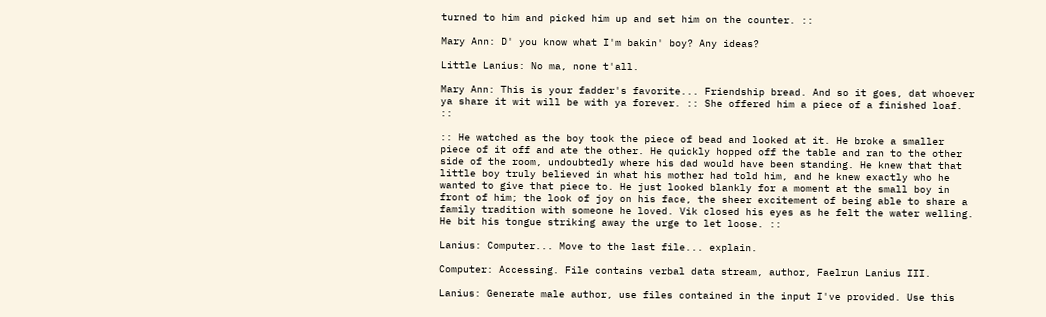turned to him and picked him up and set him on the counter. ::

Mary Ann: D' you know what I'm bakin' boy? Any ideas?

Little Lanius: No ma, none t'all.

Mary Ann: This is your fadder's favorite... Friendship bread. And so it goes, dat whoever ya share it wit will be with ya forever. :: She offered him a piece of a finished loaf. ::

:: He watched as the boy took the piece of bead and looked at it. He broke a smaller piece of it off and ate the other. He quickly hopped off the table and ran to the other side of the room, undoubtedly where his dad would have been standing. He knew that that little boy truly believed in what his mother had told him, and he knew exactly who he wanted to give that piece to. He just looked blankly for a moment at the small boy in front of him; the look of joy on his face, the sheer excitement of being able to share a family tradition with someone he loved. Vik closed his eyes as he felt the water welling. He bit his tongue striking away the urge to let loose. ::

Lanius: Computer... Move to the last file... explain.

Computer: Accessing. File contains verbal data stream, author, Faelrun Lanius III.

Lanius: Generate male author, use files contained in the input I've provided. Use this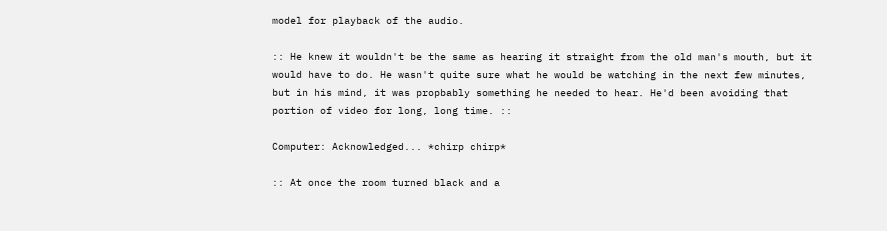model for playback of the audio.

:: He knew it wouldn't be the same as hearing it straight from the old man's mouth, but it would have to do. He wasn't quite sure what he would be watching in the next few minutes, but in his mind, it was propbably something he needed to hear. He'd been avoiding that portion of video for long, long time. ::

Computer: Acknowledged... *chirp chirp*

:: At once the room turned black and a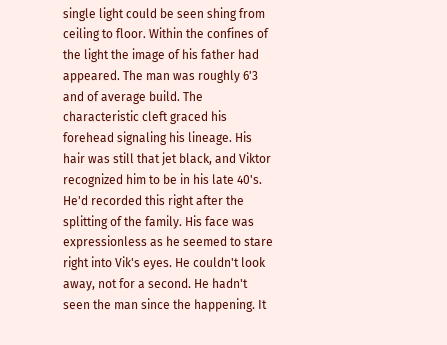single light could be seen shing from ceiling to floor. Within the confines of the light the image of his father had appeared. The man was roughly 6'3 and of average build. The characteristic cleft graced his forehead signaling his lineage. His hair was still that jet black, and Viktor recognized him to be in his late 40's. He'd recorded this right after the splitting of the family. His face was expressionless as he seemed to stare right into Vik's eyes. He couldn't look away, not for a second. He hadn't seen the man since the happening. It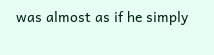was almost as if he simply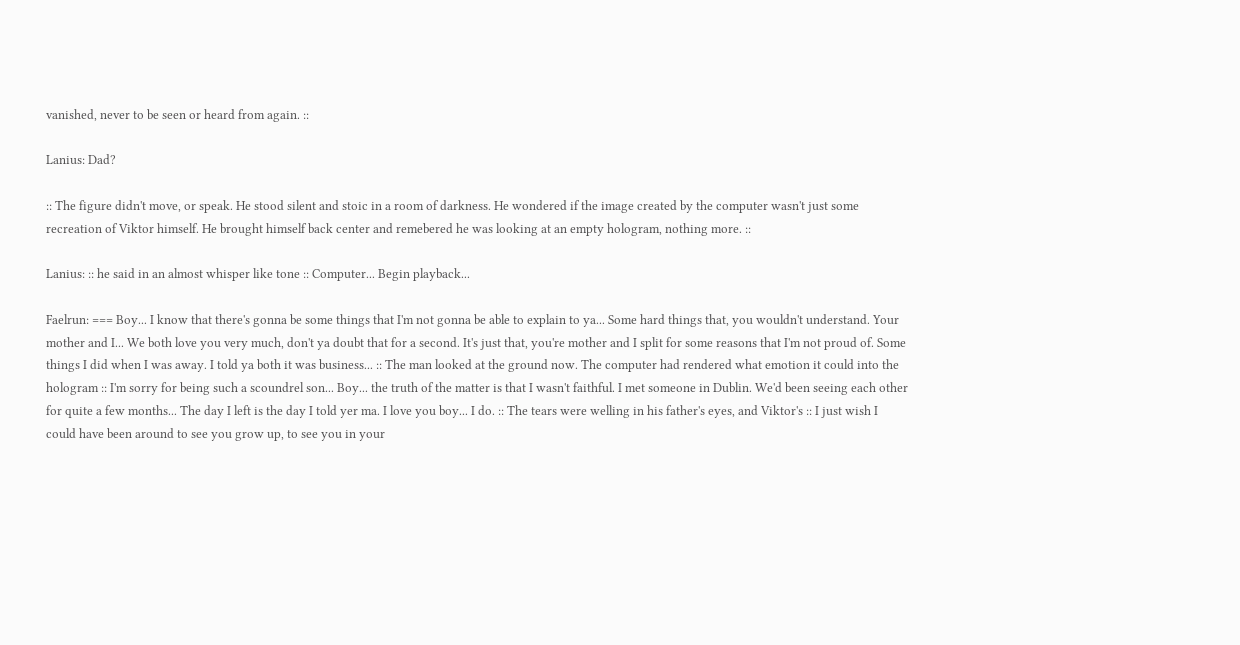vanished, never to be seen or heard from again. ::

Lanius: Dad?

:: The figure didn't move, or speak. He stood silent and stoic in a room of darkness. He wondered if the image created by the computer wasn't just some recreation of Viktor himself. He brought himself back center and remebered he was looking at an empty hologram, nothing more. ::

Lanius: :: he said in an almost whisper like tone :: Computer... Begin playback...

Faelrun: === Boy... I know that there's gonna be some things that I'm not gonna be able to explain to ya... Some hard things that, you wouldn't understand. Your mother and I... We both love you very much, don't ya doubt that for a second. It's just that, you're mother and I split for some reasons that I'm not proud of. Some things I did when I was away. I told ya both it was business... :: The man looked at the ground now. The computer had rendered what emotion it could into the hologram :: I'm sorry for being such a scoundrel son... Boy... the truth of the matter is that I wasn't faithful. I met someone in Dublin. We'd been seeing each other for quite a few months... The day I left is the day I told yer ma. I love you boy... I do. :: The tears were welling in his father's eyes, and Viktor's :: I just wish I could have been around to see you grow up, to see you in your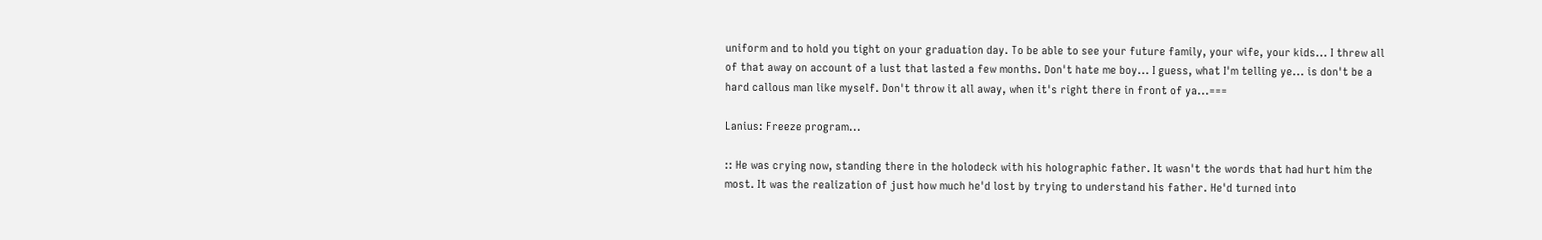uniform and to hold you tight on your graduation day. To be able to see your future family, your wife, your kids... I threw all of that away on account of a lust that lasted a few months. Don't hate me boy... I guess, what I'm telling ye... is don't be a hard callous man like myself. Don't throw it all away, when it's right there in front of ya...===

Lanius: Freeze program...

:: He was crying now, standing there in the holodeck with his holographic father. It wasn't the words that had hurt him the most. It was the realization of just how much he'd lost by trying to understand his father. He'd turned into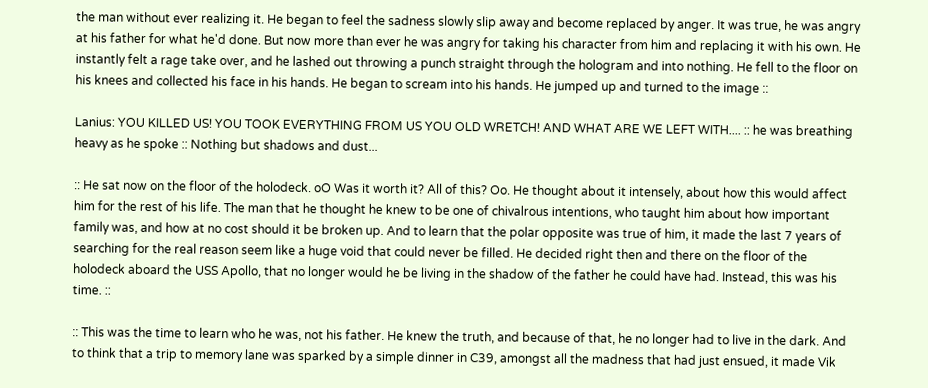the man without ever realizing it. He began to feel the sadness slowly slip away and become replaced by anger. It was true, he was angry at his father for what he'd done. But now more than ever he was angry for taking his character from him and replacing it with his own. He instantly felt a rage take over, and he lashed out throwing a punch straight through the hologram and into nothing. He fell to the floor on his knees and collected his face in his hands. He began to scream into his hands. He jumped up and turned to the image ::

Lanius: YOU KILLED US! YOU TOOK EVERYTHING FROM US YOU OLD WRETCH! AND WHAT ARE WE LEFT WITH.... :: he was breathing heavy as he spoke :: Nothing but shadows and dust...

:: He sat now on the floor of the holodeck. oO Was it worth it? All of this? Oo. He thought about it intensely, about how this would affect him for the rest of his life. The man that he thought he knew to be one of chivalrous intentions, who taught him about how important family was, and how at no cost should it be broken up. And to learn that the polar opposite was true of him, it made the last 7 years of searching for the real reason seem like a huge void that could never be filled. He decided right then and there on the floor of the holodeck aboard the USS Apollo, that no longer would he be living in the shadow of the father he could have had. Instead, this was his time. ::

:: This was the time to learn who he was, not his father. He knew the truth, and because of that, he no longer had to live in the dark. And to think that a trip to memory lane was sparked by a simple dinner in C39, amongst all the madness that had just ensued, it made Vik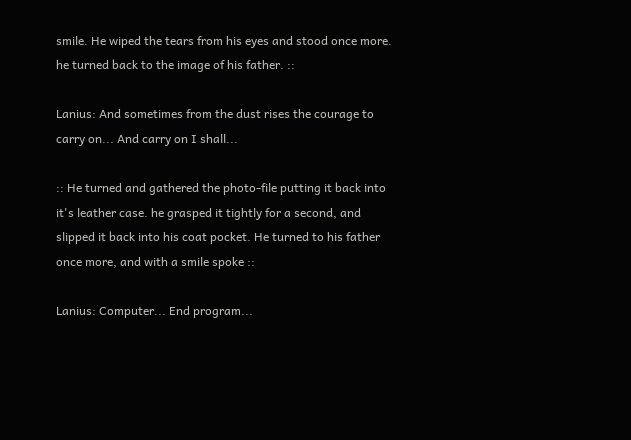smile. He wiped the tears from his eyes and stood once more. he turned back to the image of his father. ::

Lanius: And sometimes from the dust rises the courage to carry on... And carry on I shall...

:: He turned and gathered the photo-file putting it back into it's leather case. he grasped it tightly for a second, and slipped it back into his coat pocket. He turned to his father once more, and with a smile spoke ::

Lanius: Computer... End program...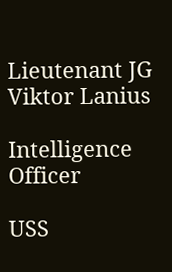Lieutenant JG Viktor Lanius

Intelligence Officer

USS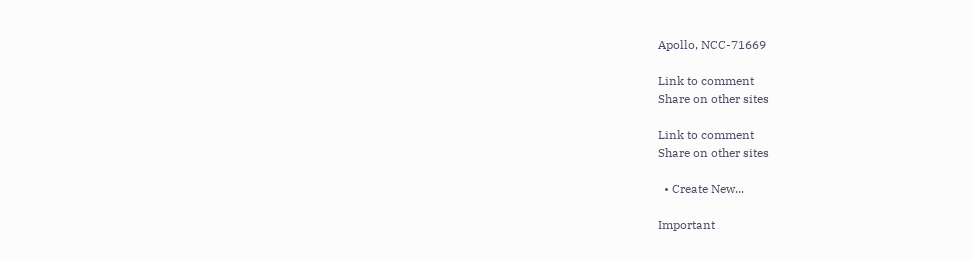Apollo, NCC-71669

Link to comment
Share on other sites

Link to comment
Share on other sites

  • Create New...

Important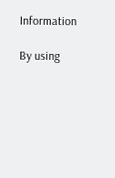Information

By using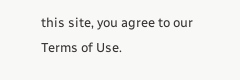this site, you agree to our Terms of Use.